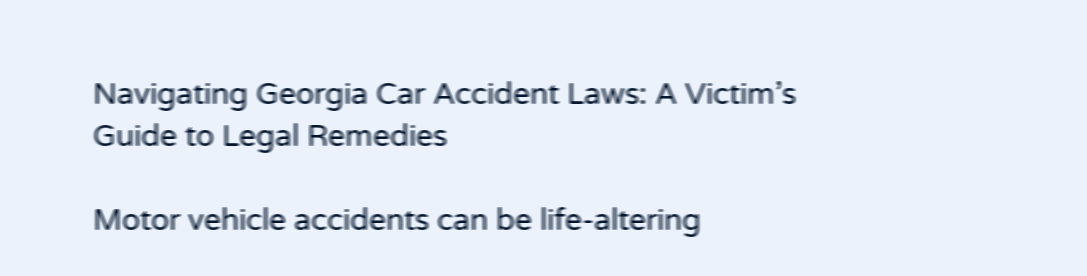Navigating Georgia Car Accident Laws: A Victim’s Guide to Legal Remedies

Motor vehicle accidents can be life-altering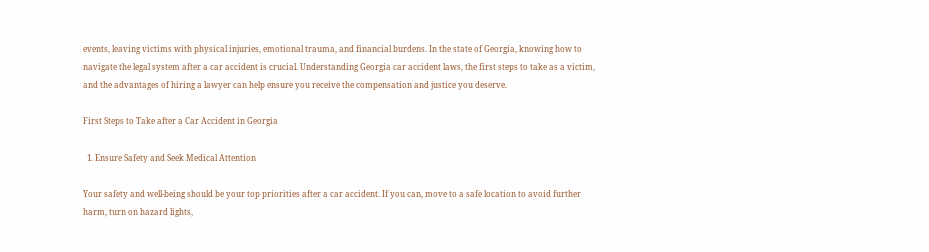events, leaving victims with physical injuries, emotional trauma, and financial burdens. In the state of Georgia, knowing how to navigate the legal system after a car accident is crucial. Understanding Georgia car accident laws, the first steps to take as a victim, and the advantages of hiring a lawyer can help ensure you receive the compensation and justice you deserve.

First Steps to Take after a Car Accident in Georgia

  1. Ensure Safety and Seek Medical Attention

Your safety and well-being should be your top priorities after a car accident. If you can, move to a safe location to avoid further harm, turn on hazard lights,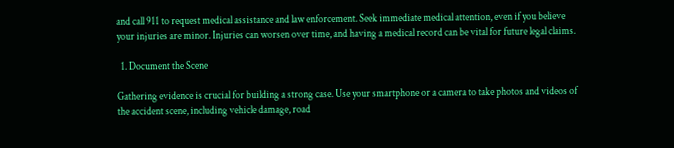and call 911 to request medical assistance and law enforcement. Seek immediate medical attention, even if you believe your injuries are minor. Injuries can worsen over time, and having a medical record can be vital for future legal claims.

  1. Document the Scene

Gathering evidence is crucial for building a strong case. Use your smartphone or a camera to take photos and videos of the accident scene, including vehicle damage, road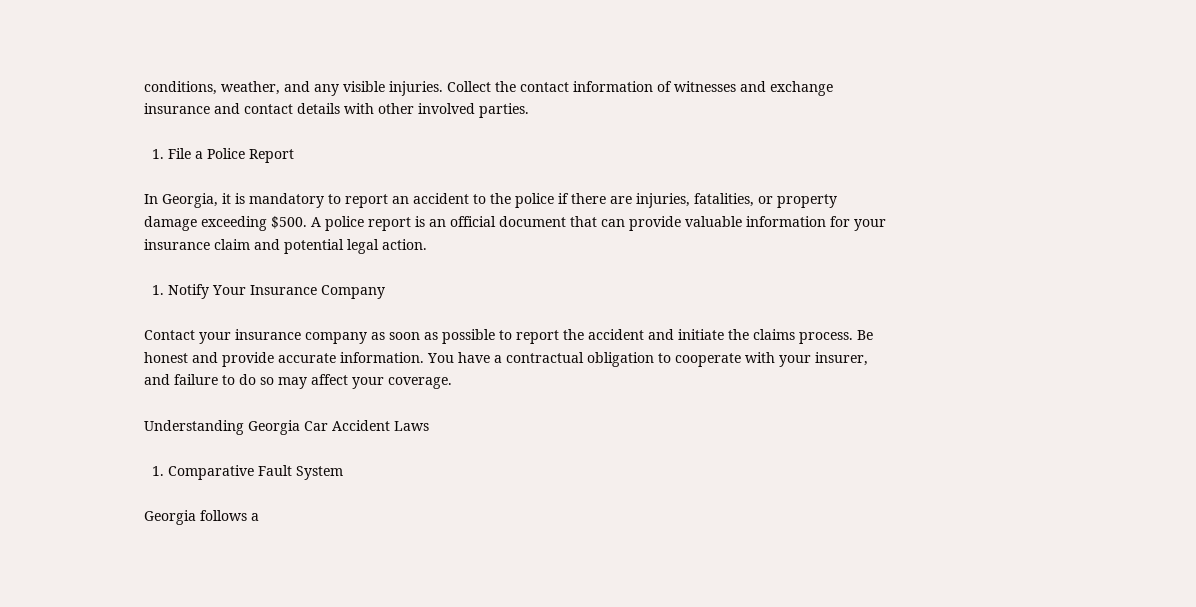conditions, weather, and any visible injuries. Collect the contact information of witnesses and exchange insurance and contact details with other involved parties.

  1. File a Police Report

In Georgia, it is mandatory to report an accident to the police if there are injuries, fatalities, or property damage exceeding $500. A police report is an official document that can provide valuable information for your insurance claim and potential legal action.

  1. Notify Your Insurance Company

Contact your insurance company as soon as possible to report the accident and initiate the claims process. Be honest and provide accurate information. You have a contractual obligation to cooperate with your insurer, and failure to do so may affect your coverage.

Understanding Georgia Car Accident Laws

  1. Comparative Fault System

Georgia follows a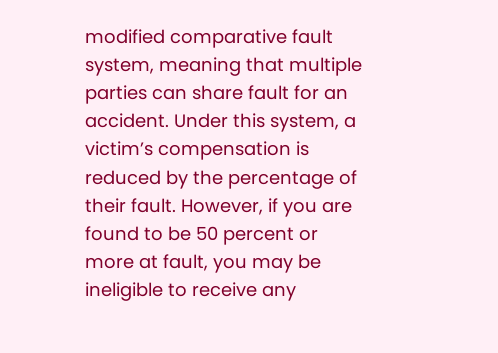modified comparative fault system, meaning that multiple parties can share fault for an accident. Under this system, a victim’s compensation is reduced by the percentage of their fault. However, if you are found to be 50 percent or more at fault, you may be ineligible to receive any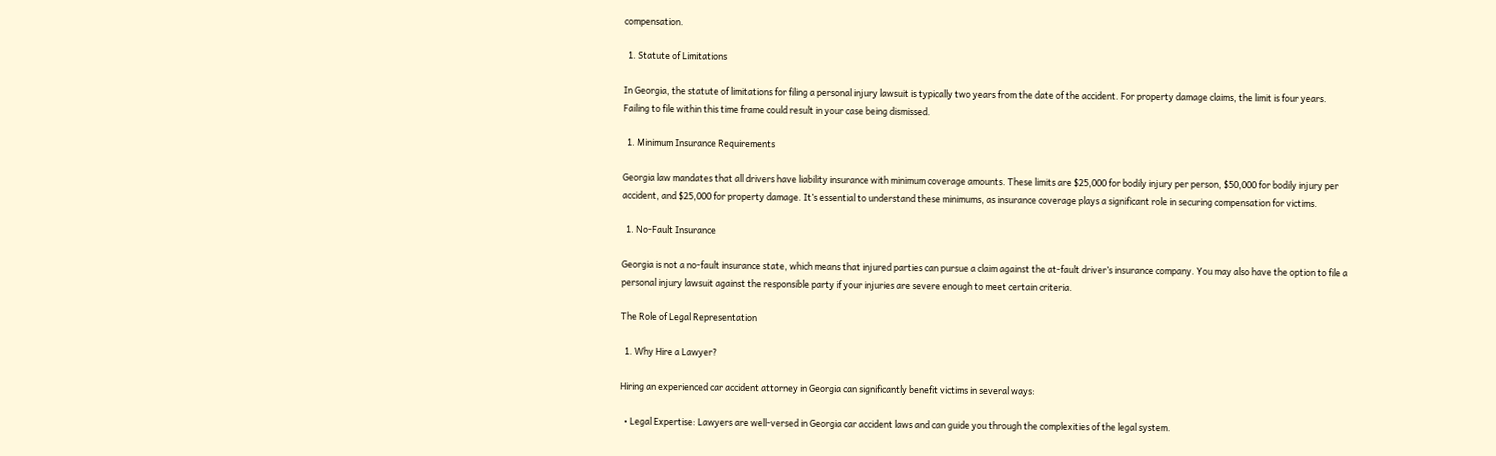compensation.

  1. Statute of Limitations

In Georgia, the statute of limitations for filing a personal injury lawsuit is typically two years from the date of the accident. For property damage claims, the limit is four years. Failing to file within this time frame could result in your case being dismissed.

  1. Minimum Insurance Requirements

Georgia law mandates that all drivers have liability insurance with minimum coverage amounts. These limits are $25,000 for bodily injury per person, $50,000 for bodily injury per accident, and $25,000 for property damage. It’s essential to understand these minimums, as insurance coverage plays a significant role in securing compensation for victims.

  1. No-Fault Insurance

Georgia is not a no-fault insurance state, which means that injured parties can pursue a claim against the at-fault driver’s insurance company. You may also have the option to file a personal injury lawsuit against the responsible party if your injuries are severe enough to meet certain criteria.

The Role of Legal Representation

  1. Why Hire a Lawyer?

Hiring an experienced car accident attorney in Georgia can significantly benefit victims in several ways:

  • Legal Expertise: Lawyers are well-versed in Georgia car accident laws and can guide you through the complexities of the legal system.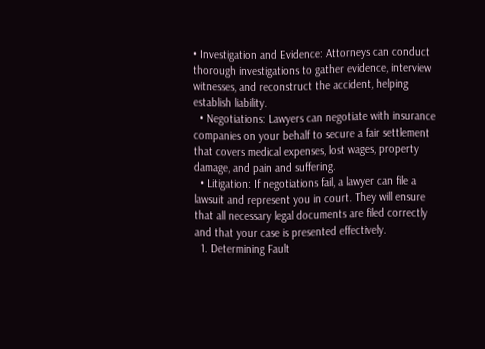• Investigation and Evidence: Attorneys can conduct thorough investigations to gather evidence, interview witnesses, and reconstruct the accident, helping establish liability.
  • Negotiations: Lawyers can negotiate with insurance companies on your behalf to secure a fair settlement that covers medical expenses, lost wages, property damage, and pain and suffering.
  • Litigation: If negotiations fail, a lawyer can file a lawsuit and represent you in court. They will ensure that all necessary legal documents are filed correctly and that your case is presented effectively.
  1. Determining Fault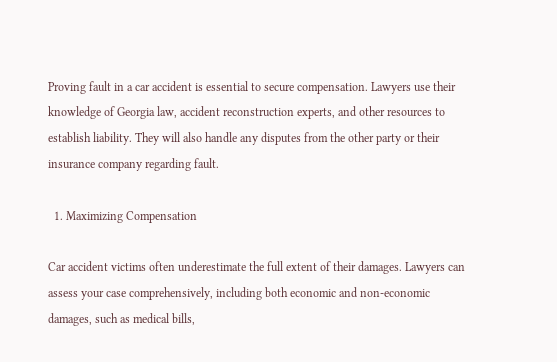Proving fault in a car accident is essential to secure compensation. Lawyers use their knowledge of Georgia law, accident reconstruction experts, and other resources to establish liability. They will also handle any disputes from the other party or their insurance company regarding fault.

  1. Maximizing Compensation

Car accident victims often underestimate the full extent of their damages. Lawyers can assess your case comprehensively, including both economic and non-economic damages, such as medical bills,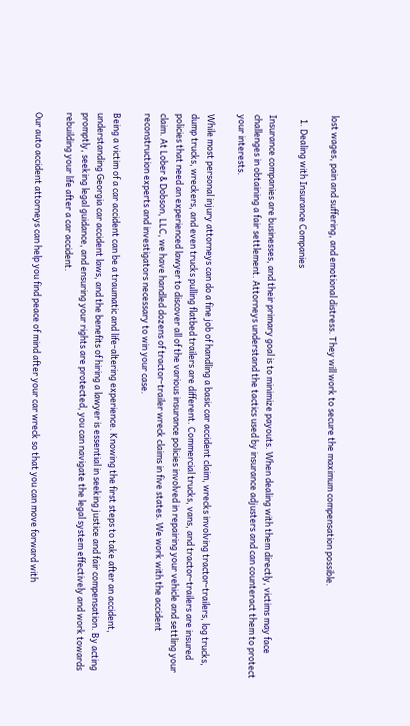lost wages, pain and suffering, and emotional distress. They will work to secure the maximum compensation possible.

  1. Dealing with Insurance Companies

Insurance companies are businesses, and their primary goal is to minimize payouts. When dealing with them directly, victims may face challenges in obtaining a fair settlement. Attorneys understand the tactics used by insurance adjusters and can counteract them to protect your interests.

While most personal injury attorneys can do a fine job of handling a basic car accident claim, wrecks involving tractor-trailers, log trucks, dump trucks, wreckers, and even trucks pulling flatbed trailers are different. Commercial trucks, vans, and tractor-trailers are insured policies that need an experienced lawyer to discover all of the various insurance policies involved in repairing your vehicle and settling your claim. At Lober & Dobson, LLC, we have handled dozens of tractor-trailer wreck claims in five states. We work with the accident reconstruction experts and investigators necessary to win your case.

Being a victim of a car accident can be a traumatic and life-altering experience. Knowing the first steps to take after an accident, understanding Georgia car accident laws, and the benefits of hiring a lawyer is essential in seeking justice and fair compensation. By acting promptly, seeking legal guidance, and ensuring your rights are protected, you can navigate the legal system effectively and work towards rebuilding your life after a car accident.

Our auto accident attorneys can help you find peace of mind after your car wreck so that you can move forward with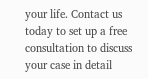your life. Contact us today to set up a free consultation to discuss your case in detail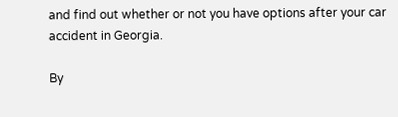and find out whether or not you have options after your car accident in Georgia.

By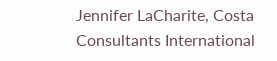Jennifer LaCharite, Costa Consultants International